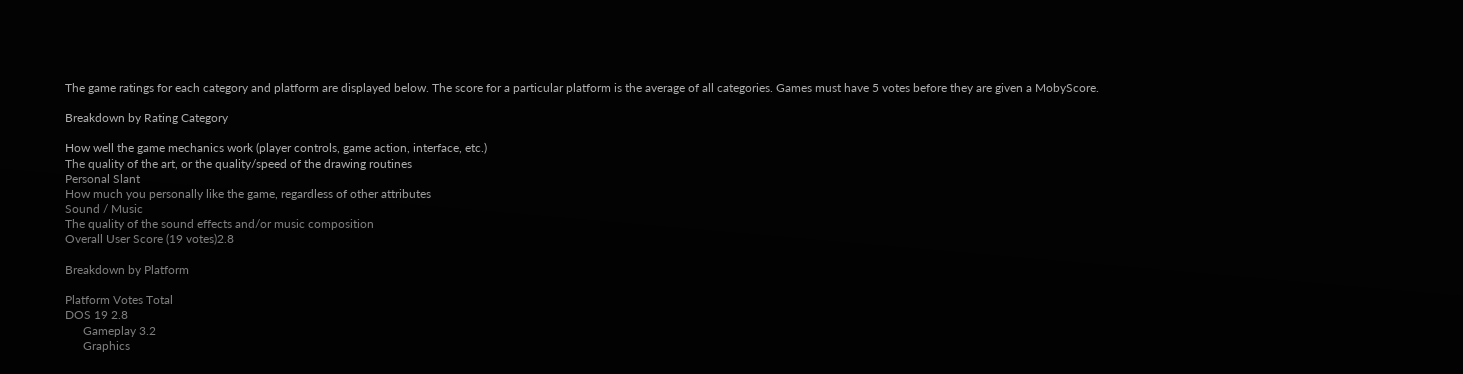The game ratings for each category and platform are displayed below. The score for a particular platform is the average of all categories. Games must have 5 votes before they are given a MobyScore.

Breakdown by Rating Category

How well the game mechanics work (player controls, game action, interface, etc.)
The quality of the art, or the quality/speed of the drawing routines
Personal Slant
How much you personally like the game, regardless of other attributes
Sound / Music
The quality of the sound effects and/or music composition
Overall User Score (19 votes)2.8

Breakdown by Platform

Platform Votes Total
DOS 19 2.8
      Gameplay 3.2
      Graphics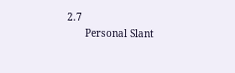2.7
      Personal Slant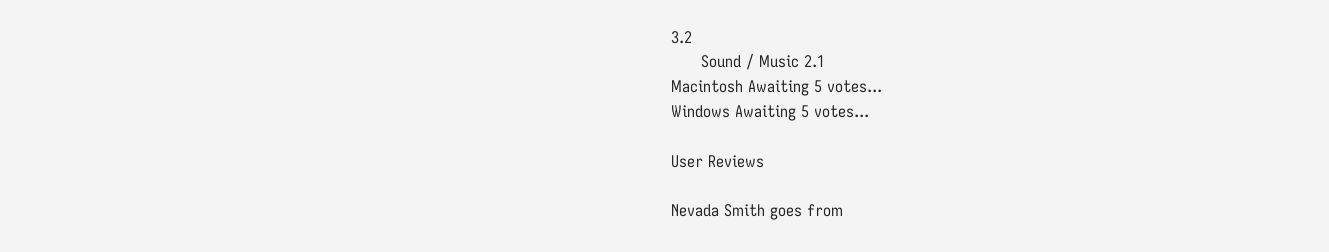3.2
      Sound / Music 2.1
Macintosh Awaiting 5 votes...
Windows Awaiting 5 votes...

User Reviews

Nevada Smith goes from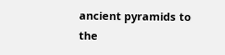ancient pyramids to the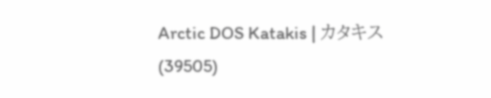Arctic DOS Katakis | カタキス (39505)